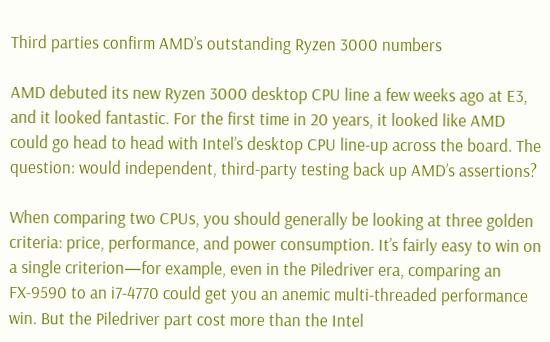Third parties confirm AMD’s outstanding Ryzen 3000 numbers

AMD debuted its new Ryzen 3000 desktop CPU line a few weeks ago at E3, and it looked fantastic. For the first time in 20 years, it looked like AMD could go head to head with Intel’s desktop CPU line-up across the board. The question: would independent, third-party testing back up AMD’s assertions?

When comparing two CPUs, you should generally be looking at three golden criteria: price, performance, and power consumption. It’s fairly easy to win on a single criterion—for example, even in the Piledriver era, comparing an FX-9590 to an i7-4770 could get you an anemic multi-threaded performance win. But the Piledriver part cost more than the Intel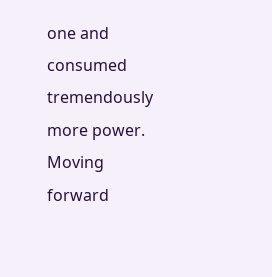one and consumed tremendously more power. Moving forward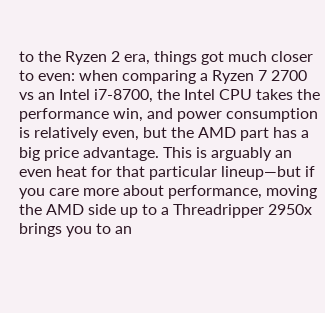to the Ryzen 2 era, things got much closer to even: when comparing a Ryzen 7 2700 vs an Intel i7-8700, the Intel CPU takes the performance win, and power consumption is relatively even, but the AMD part has a big price advantage. This is arguably an even heat for that particular lineup—but if you care more about performance, moving the AMD side up to a Threadripper 2950x brings you to an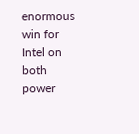enormous win for Intel on both power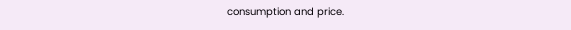consumption and price.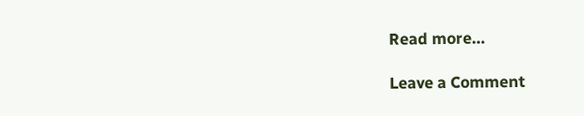Read more…

Leave a Comment